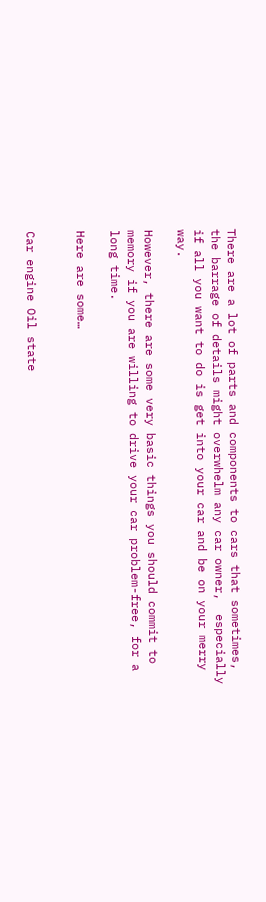There are a lot of parts and components to cars that sometimes, the barrage of details might overwhelm any car owner,  especially if all you want to do is get into your car and be on your merry way.

However, there are some very basic things you should commit to memory if you are willing to drive your car problem-free, for a long time.

Here are some…


Car engine Oil state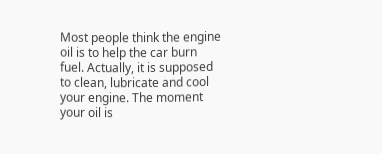Most people think the engine oil is to help the car burn fuel. Actually, it is supposed to clean, lubricate and cool your engine. The moment your oil is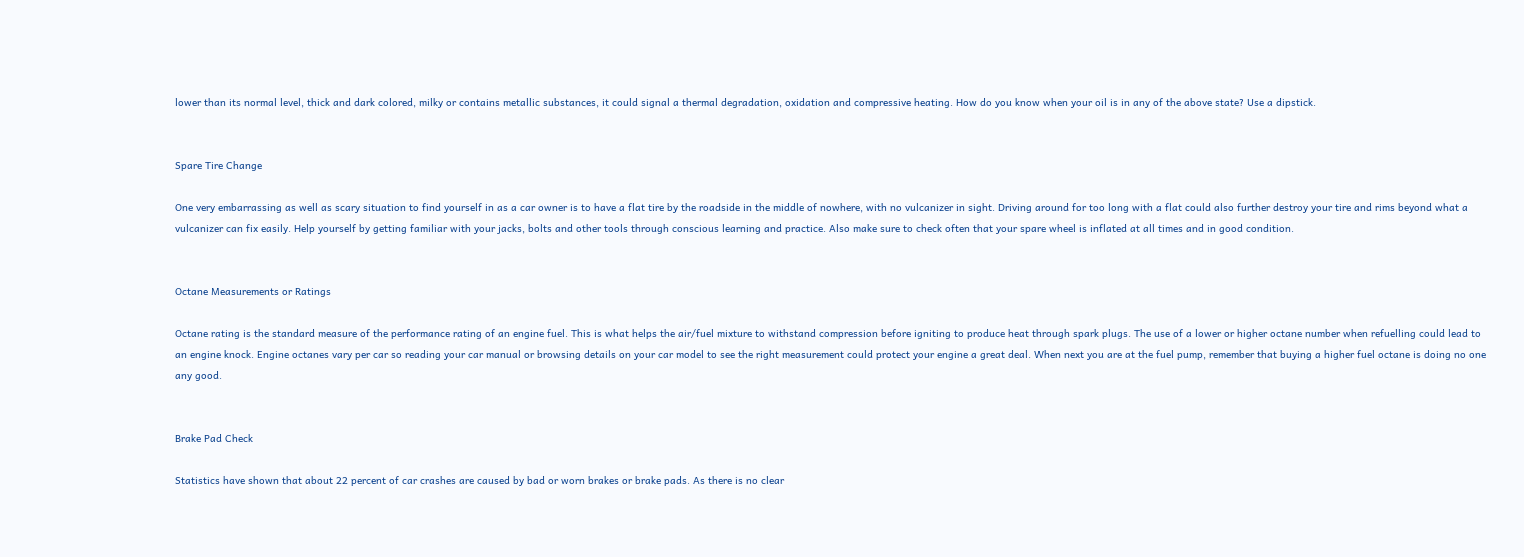lower than its normal level, thick and dark colored, milky or contains metallic substances, it could signal a thermal degradation, oxidation and compressive heating. How do you know when your oil is in any of the above state? Use a dipstick.


Spare Tire Change

One very embarrassing as well as scary situation to find yourself in as a car owner is to have a flat tire by the roadside in the middle of nowhere, with no vulcanizer in sight. Driving around for too long with a flat could also further destroy your tire and rims beyond what a vulcanizer can fix easily. Help yourself by getting familiar with your jacks, bolts and other tools through conscious learning and practice. Also make sure to check often that your spare wheel is inflated at all times and in good condition.


Octane Measurements or Ratings

Octane rating is the standard measure of the performance rating of an engine fuel. This is what helps the air/fuel mixture to withstand compression before igniting to produce heat through spark plugs. The use of a lower or higher octane number when refuelling could lead to an engine knock. Engine octanes vary per car so reading your car manual or browsing details on your car model to see the right measurement could protect your engine a great deal. When next you are at the fuel pump, remember that buying a higher fuel octane is doing no one any good.


Brake Pad Check

Statistics have shown that about 22 percent of car crashes are caused by bad or worn brakes or brake pads. As there is no clear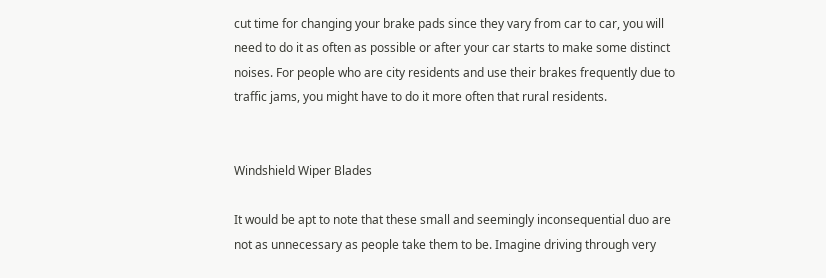cut time for changing your brake pads since they vary from car to car, you will need to do it as often as possible or after your car starts to make some distinct noises. For people who are city residents and use their brakes frequently due to traffic jams, you might have to do it more often that rural residents.


Windshield Wiper Blades

It would be apt to note that these small and seemingly inconsequential duo are not as unnecessary as people take them to be. Imagine driving through very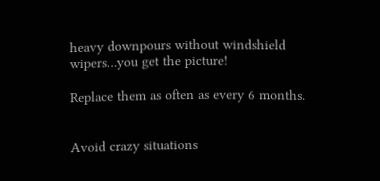heavy downpours without windshield wipers…you get the picture!

Replace them as often as every 6 months.


Avoid crazy situations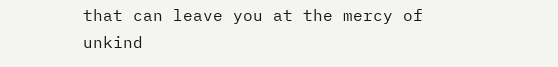that can leave you at the mercy of unkind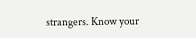strangers. Know your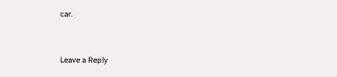car.


Leave a Reply